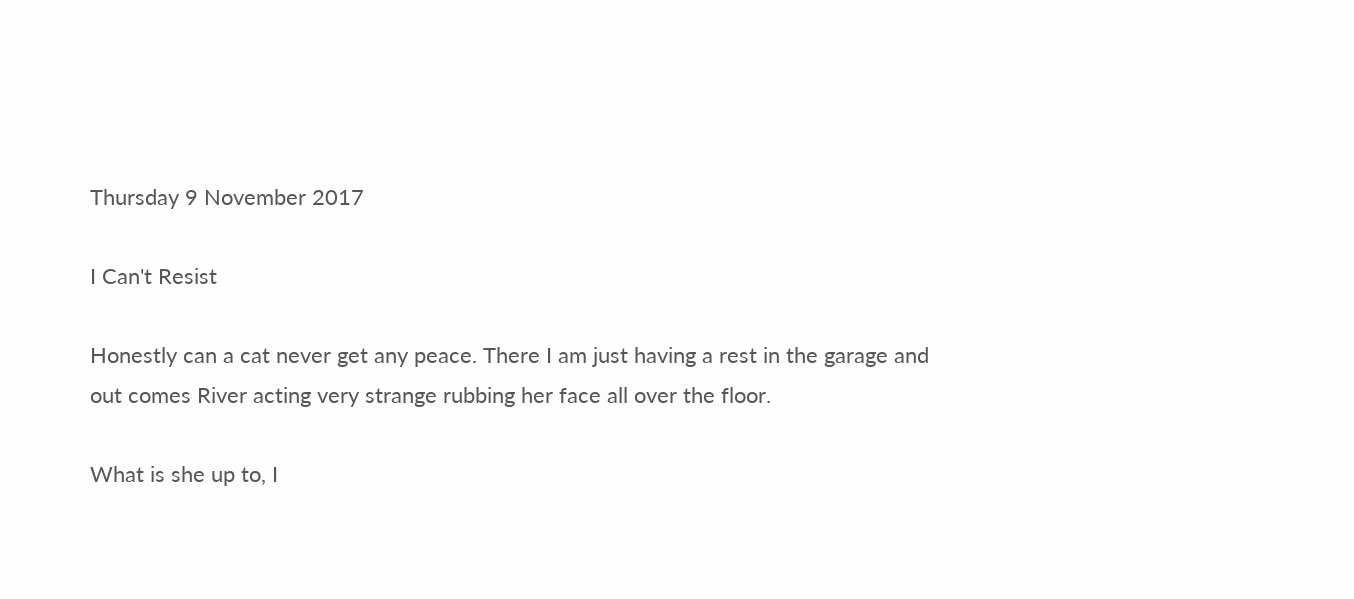Thursday 9 November 2017

I Can't Resist

Honestly can a cat never get any peace. There I am just having a rest in the garage and out comes River acting very strange rubbing her face all over the floor.

What is she up to, I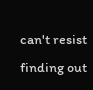can't resist finding out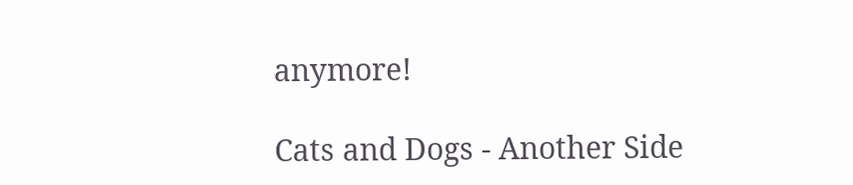anymore!

Cats and Dogs - Another Side